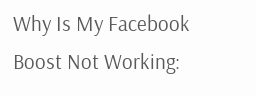Why Is My Facebook Boost Not Working: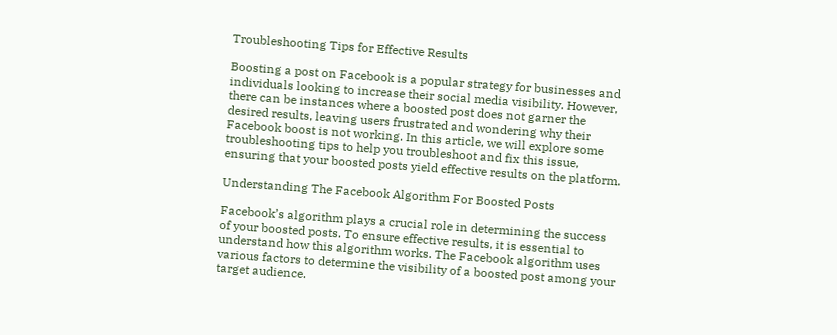Troubleshooting Tips for Effective Results

Boosting a post on Facebook is a popular strategy for businesses and individuals looking to increase their social media visibility. However, there can be instances where a boosted post does not garner the desired results, leaving users frustrated and wondering why their Facebook boost is not working. In this article, we will explore some troubleshooting tips to help you troubleshoot and fix this issue, ensuring that your boosted posts yield effective results on the platform.

Understanding The Facebook Algorithm For Boosted Posts

Facebook’s algorithm plays a crucial role in determining the success of your boosted posts. To ensure effective results, it is essential to understand how this algorithm works. The Facebook algorithm uses various factors to determine the visibility of a boosted post among your target audience.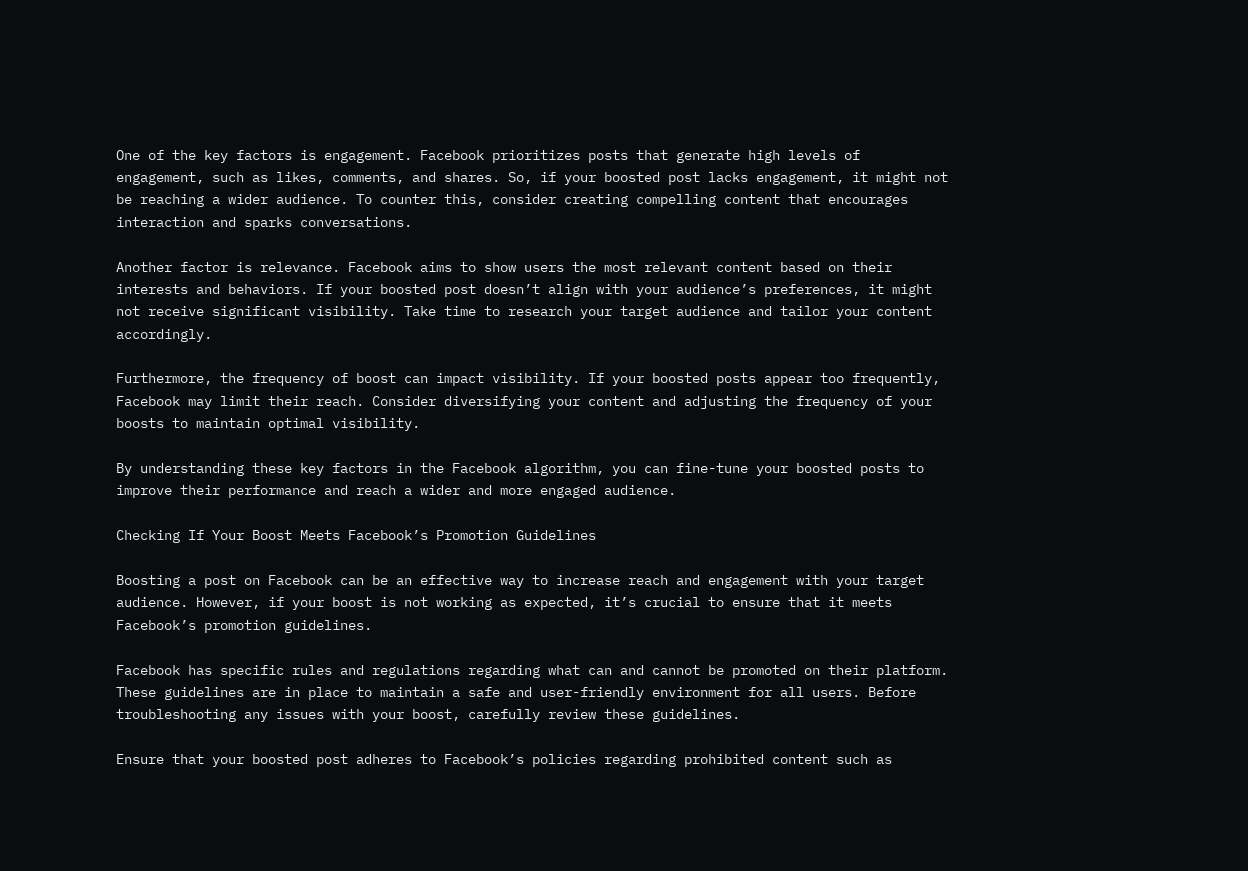One of the key factors is engagement. Facebook prioritizes posts that generate high levels of engagement, such as likes, comments, and shares. So, if your boosted post lacks engagement, it might not be reaching a wider audience. To counter this, consider creating compelling content that encourages interaction and sparks conversations.

Another factor is relevance. Facebook aims to show users the most relevant content based on their interests and behaviors. If your boosted post doesn’t align with your audience’s preferences, it might not receive significant visibility. Take time to research your target audience and tailor your content accordingly.

Furthermore, the frequency of boost can impact visibility. If your boosted posts appear too frequently, Facebook may limit their reach. Consider diversifying your content and adjusting the frequency of your boosts to maintain optimal visibility.

By understanding these key factors in the Facebook algorithm, you can fine-tune your boosted posts to improve their performance and reach a wider and more engaged audience.

Checking If Your Boost Meets Facebook’s Promotion Guidelines

Boosting a post on Facebook can be an effective way to increase reach and engagement with your target audience. However, if your boost is not working as expected, it’s crucial to ensure that it meets Facebook’s promotion guidelines.

Facebook has specific rules and regulations regarding what can and cannot be promoted on their platform. These guidelines are in place to maintain a safe and user-friendly environment for all users. Before troubleshooting any issues with your boost, carefully review these guidelines.

Ensure that your boosted post adheres to Facebook’s policies regarding prohibited content such as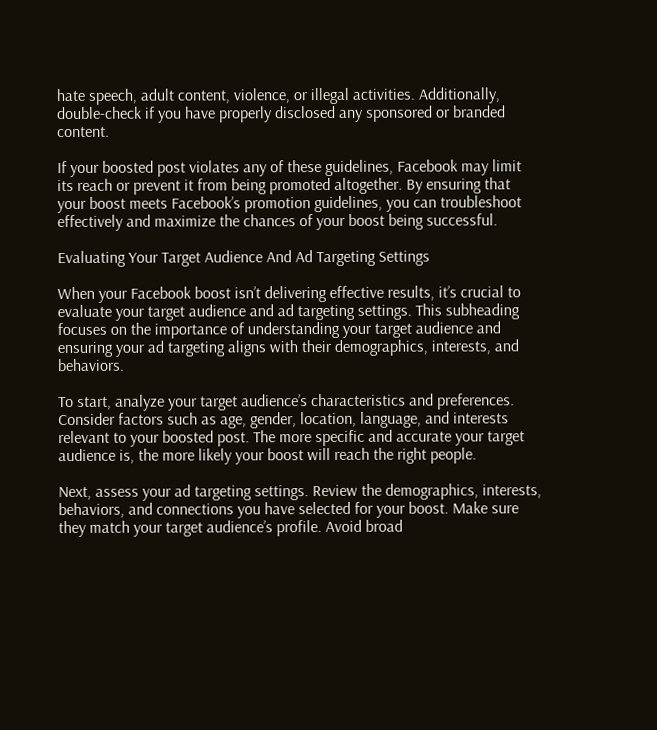hate speech, adult content, violence, or illegal activities. Additionally, double-check if you have properly disclosed any sponsored or branded content.

If your boosted post violates any of these guidelines, Facebook may limit its reach or prevent it from being promoted altogether. By ensuring that your boost meets Facebook’s promotion guidelines, you can troubleshoot effectively and maximize the chances of your boost being successful.

Evaluating Your Target Audience And Ad Targeting Settings

When your Facebook boost isn’t delivering effective results, it’s crucial to evaluate your target audience and ad targeting settings. This subheading focuses on the importance of understanding your target audience and ensuring your ad targeting aligns with their demographics, interests, and behaviors.

To start, analyze your target audience’s characteristics and preferences. Consider factors such as age, gender, location, language, and interests relevant to your boosted post. The more specific and accurate your target audience is, the more likely your boost will reach the right people.

Next, assess your ad targeting settings. Review the demographics, interests, behaviors, and connections you have selected for your boost. Make sure they match your target audience’s profile. Avoid broad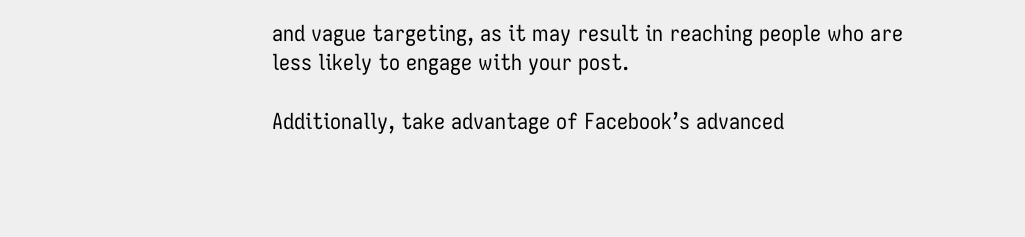and vague targeting, as it may result in reaching people who are less likely to engage with your post.

Additionally, take advantage of Facebook’s advanced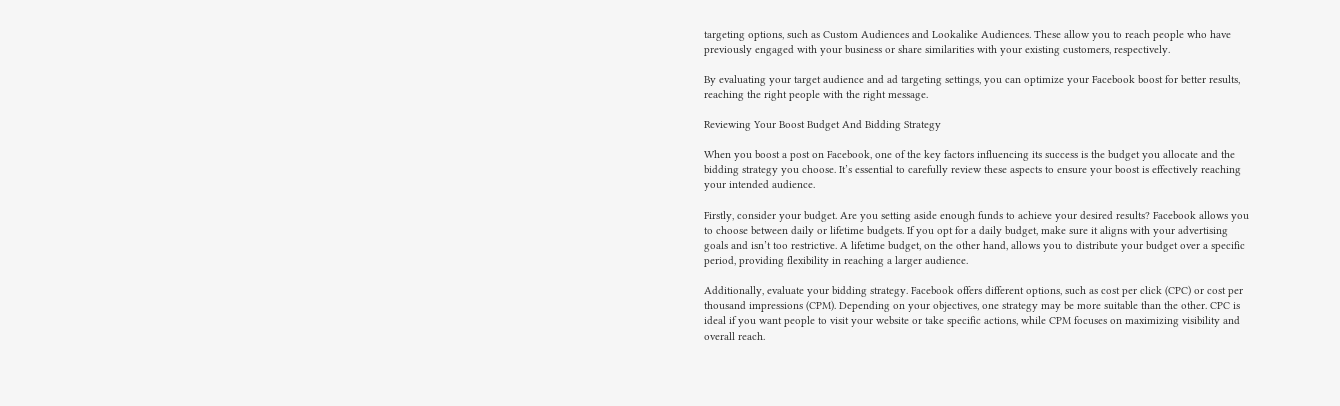targeting options, such as Custom Audiences and Lookalike Audiences. These allow you to reach people who have previously engaged with your business or share similarities with your existing customers, respectively.

By evaluating your target audience and ad targeting settings, you can optimize your Facebook boost for better results, reaching the right people with the right message.

Reviewing Your Boost Budget And Bidding Strategy

When you boost a post on Facebook, one of the key factors influencing its success is the budget you allocate and the bidding strategy you choose. It’s essential to carefully review these aspects to ensure your boost is effectively reaching your intended audience.

Firstly, consider your budget. Are you setting aside enough funds to achieve your desired results? Facebook allows you to choose between daily or lifetime budgets. If you opt for a daily budget, make sure it aligns with your advertising goals and isn’t too restrictive. A lifetime budget, on the other hand, allows you to distribute your budget over a specific period, providing flexibility in reaching a larger audience.

Additionally, evaluate your bidding strategy. Facebook offers different options, such as cost per click (CPC) or cost per thousand impressions (CPM). Depending on your objectives, one strategy may be more suitable than the other. CPC is ideal if you want people to visit your website or take specific actions, while CPM focuses on maximizing visibility and overall reach.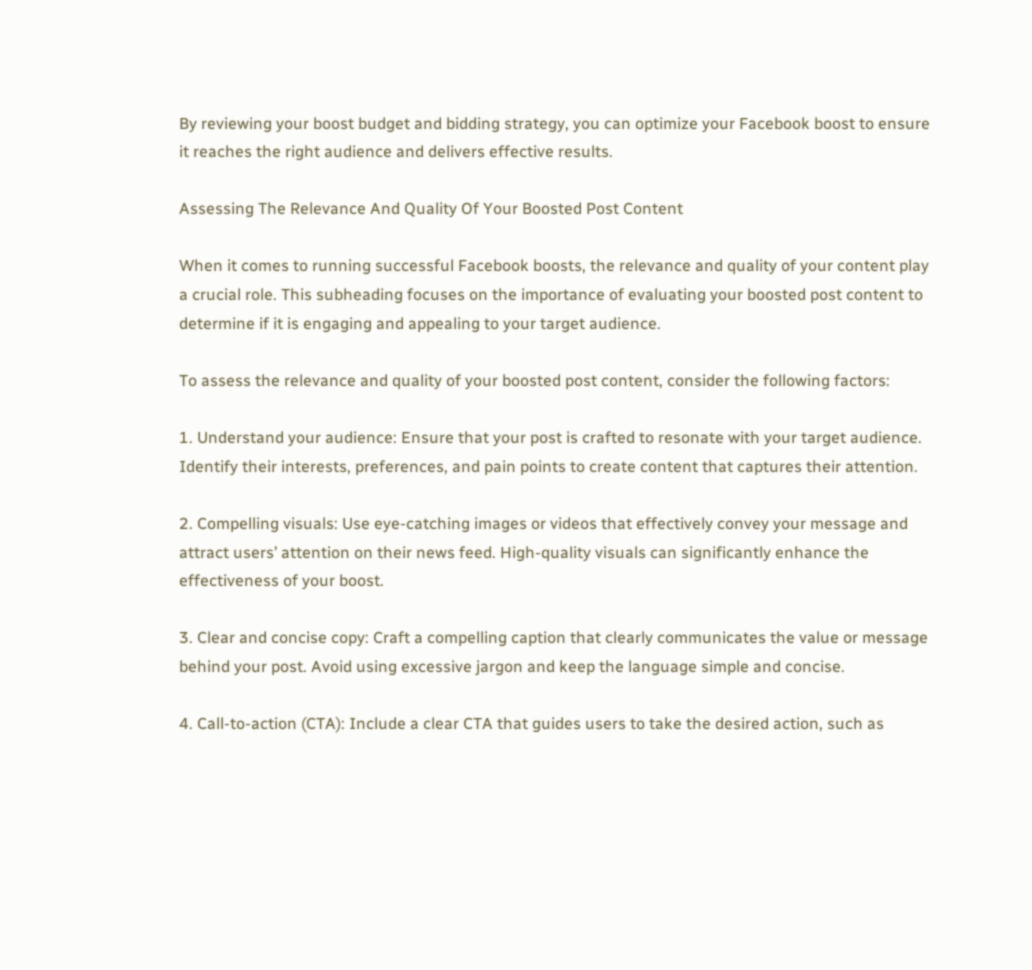By reviewing your boost budget and bidding strategy, you can optimize your Facebook boost to ensure it reaches the right audience and delivers effective results.

Assessing The Relevance And Quality Of Your Boosted Post Content

When it comes to running successful Facebook boosts, the relevance and quality of your content play a crucial role. This subheading focuses on the importance of evaluating your boosted post content to determine if it is engaging and appealing to your target audience.

To assess the relevance and quality of your boosted post content, consider the following factors:

1. Understand your audience: Ensure that your post is crafted to resonate with your target audience. Identify their interests, preferences, and pain points to create content that captures their attention.

2. Compelling visuals: Use eye-catching images or videos that effectively convey your message and attract users’ attention on their news feed. High-quality visuals can significantly enhance the effectiveness of your boost.

3. Clear and concise copy: Craft a compelling caption that clearly communicates the value or message behind your post. Avoid using excessive jargon and keep the language simple and concise.

4. Call-to-action (CTA): Include a clear CTA that guides users to take the desired action, such as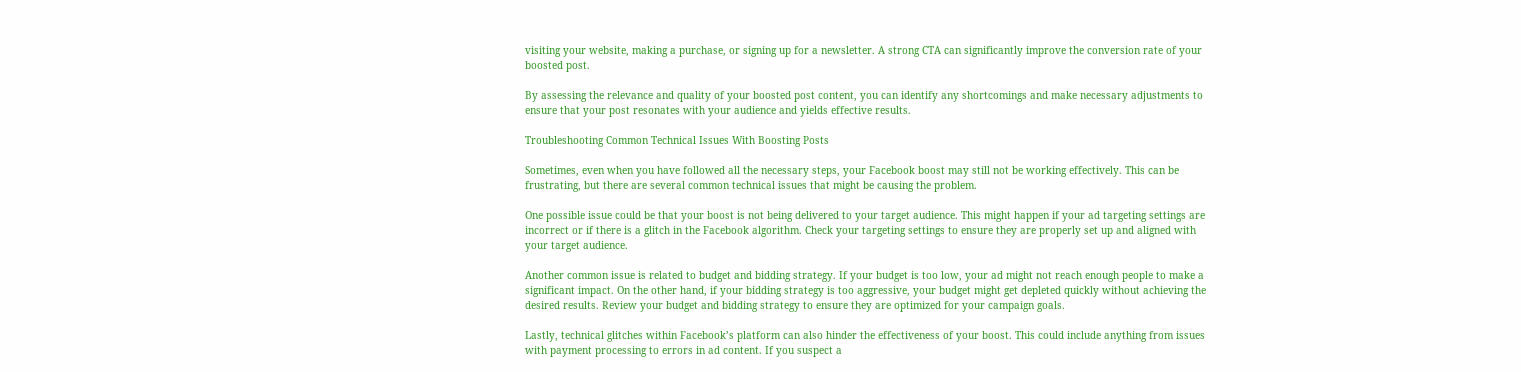visiting your website, making a purchase, or signing up for a newsletter. A strong CTA can significantly improve the conversion rate of your boosted post.

By assessing the relevance and quality of your boosted post content, you can identify any shortcomings and make necessary adjustments to ensure that your post resonates with your audience and yields effective results.

Troubleshooting Common Technical Issues With Boosting Posts

Sometimes, even when you have followed all the necessary steps, your Facebook boost may still not be working effectively. This can be frustrating, but there are several common technical issues that might be causing the problem.

One possible issue could be that your boost is not being delivered to your target audience. This might happen if your ad targeting settings are incorrect or if there is a glitch in the Facebook algorithm. Check your targeting settings to ensure they are properly set up and aligned with your target audience.

Another common issue is related to budget and bidding strategy. If your budget is too low, your ad might not reach enough people to make a significant impact. On the other hand, if your bidding strategy is too aggressive, your budget might get depleted quickly without achieving the desired results. Review your budget and bidding strategy to ensure they are optimized for your campaign goals.

Lastly, technical glitches within Facebook’s platform can also hinder the effectiveness of your boost. This could include anything from issues with payment processing to errors in ad content. If you suspect a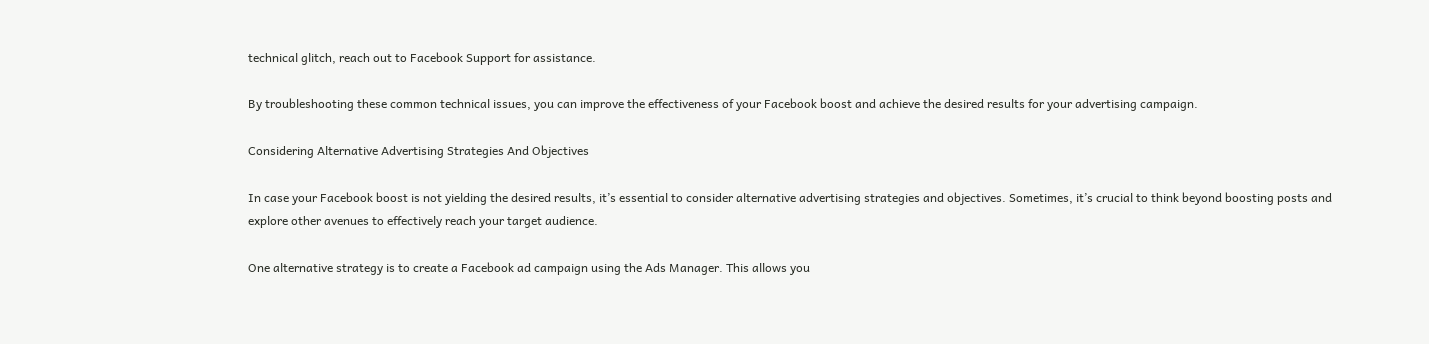technical glitch, reach out to Facebook Support for assistance.

By troubleshooting these common technical issues, you can improve the effectiveness of your Facebook boost and achieve the desired results for your advertising campaign.

Considering Alternative Advertising Strategies And Objectives

In case your Facebook boost is not yielding the desired results, it’s essential to consider alternative advertising strategies and objectives. Sometimes, it’s crucial to think beyond boosting posts and explore other avenues to effectively reach your target audience.

One alternative strategy is to create a Facebook ad campaign using the Ads Manager. This allows you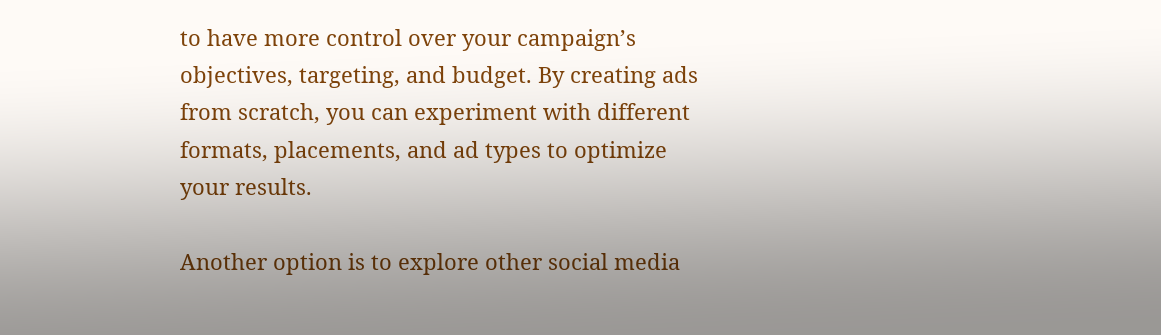to have more control over your campaign’s objectives, targeting, and budget. By creating ads from scratch, you can experiment with different formats, placements, and ad types to optimize your results.

Another option is to explore other social media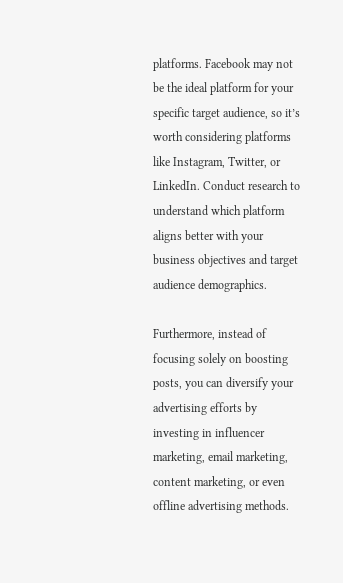platforms. Facebook may not be the ideal platform for your specific target audience, so it’s worth considering platforms like Instagram, Twitter, or LinkedIn. Conduct research to understand which platform aligns better with your business objectives and target audience demographics.

Furthermore, instead of focusing solely on boosting posts, you can diversify your advertising efforts by investing in influencer marketing, email marketing, content marketing, or even offline advertising methods.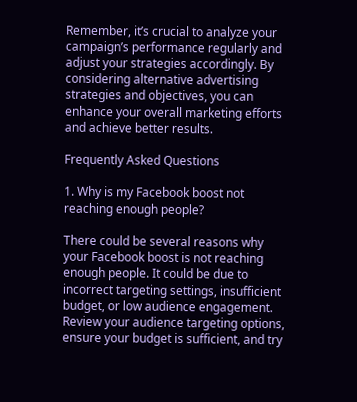Remember, it’s crucial to analyze your campaign’s performance regularly and adjust your strategies accordingly. By considering alternative advertising strategies and objectives, you can enhance your overall marketing efforts and achieve better results.

Frequently Asked Questions

1. Why is my Facebook boost not reaching enough people?

There could be several reasons why your Facebook boost is not reaching enough people. It could be due to incorrect targeting settings, insufficient budget, or low audience engagement. Review your audience targeting options, ensure your budget is sufficient, and try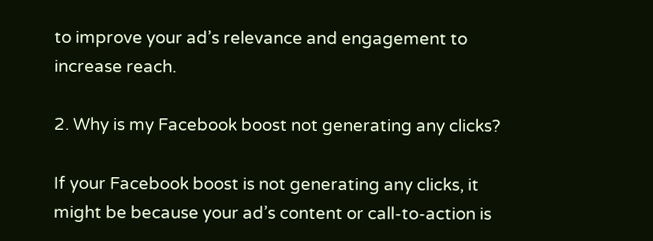to improve your ad’s relevance and engagement to increase reach.

2. Why is my Facebook boost not generating any clicks?

If your Facebook boost is not generating any clicks, it might be because your ad’s content or call-to-action is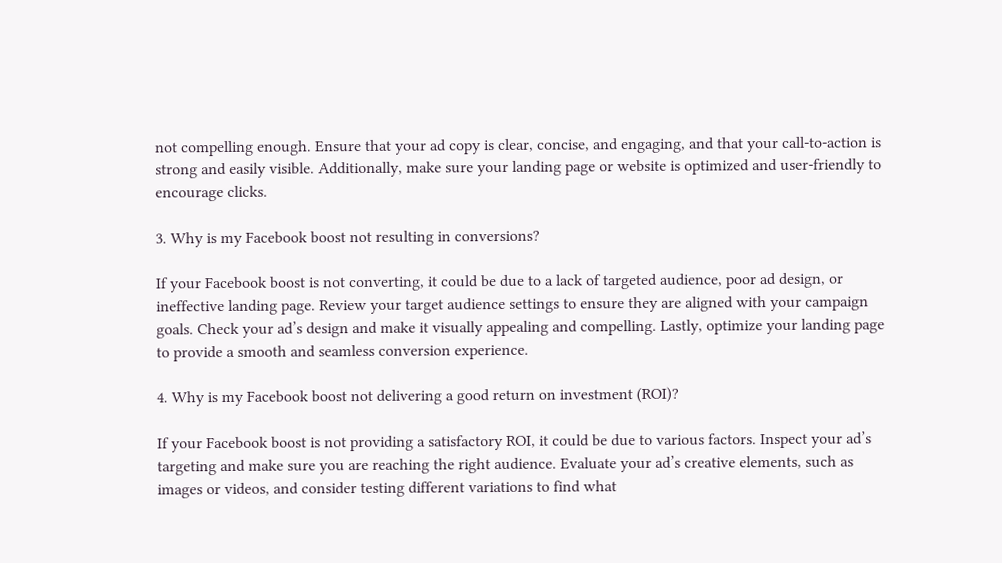not compelling enough. Ensure that your ad copy is clear, concise, and engaging, and that your call-to-action is strong and easily visible. Additionally, make sure your landing page or website is optimized and user-friendly to encourage clicks.

3. Why is my Facebook boost not resulting in conversions?

If your Facebook boost is not converting, it could be due to a lack of targeted audience, poor ad design, or ineffective landing page. Review your target audience settings to ensure they are aligned with your campaign goals. Check your ad’s design and make it visually appealing and compelling. Lastly, optimize your landing page to provide a smooth and seamless conversion experience.

4. Why is my Facebook boost not delivering a good return on investment (ROI)?

If your Facebook boost is not providing a satisfactory ROI, it could be due to various factors. Inspect your ad’s targeting and make sure you are reaching the right audience. Evaluate your ad’s creative elements, such as images or videos, and consider testing different variations to find what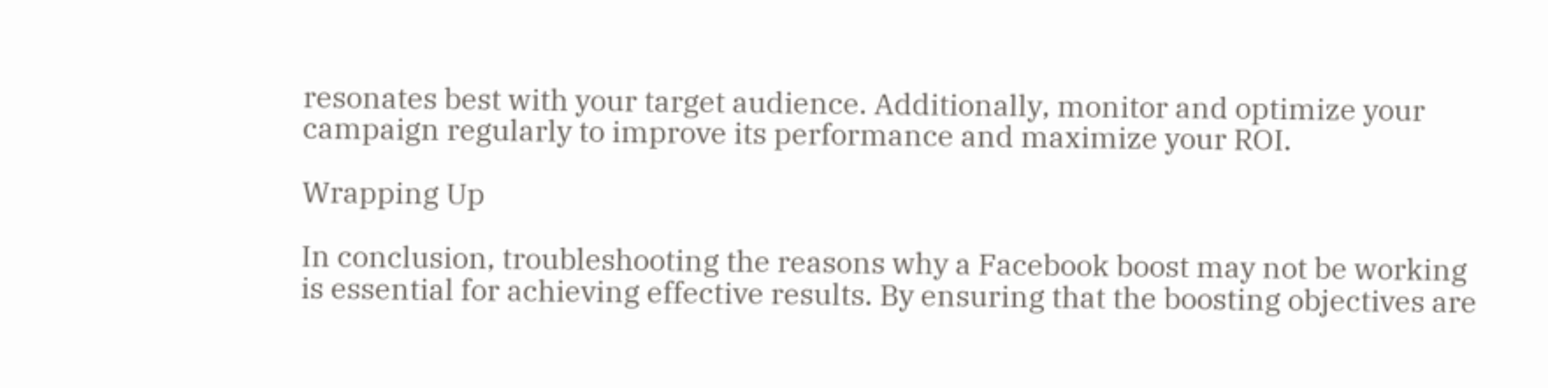resonates best with your target audience. Additionally, monitor and optimize your campaign regularly to improve its performance and maximize your ROI.

Wrapping Up

In conclusion, troubleshooting the reasons why a Facebook boost may not be working is essential for achieving effective results. By ensuring that the boosting objectives are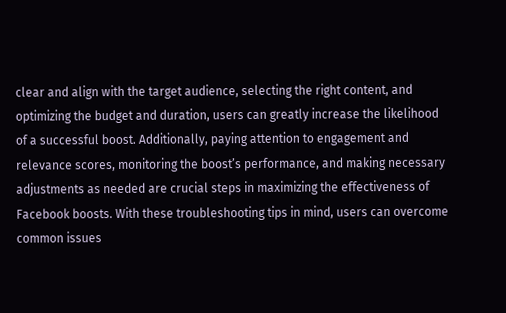clear and align with the target audience, selecting the right content, and optimizing the budget and duration, users can greatly increase the likelihood of a successful boost. Additionally, paying attention to engagement and relevance scores, monitoring the boost’s performance, and making necessary adjustments as needed are crucial steps in maximizing the effectiveness of Facebook boosts. With these troubleshooting tips in mind, users can overcome common issues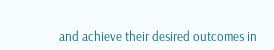and achieve their desired outcomes in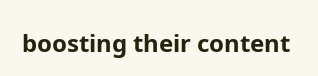boosting their content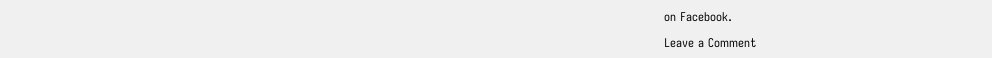on Facebook.

Leave a Comment